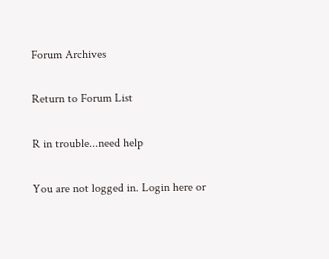Forum Archives

Return to Forum List

R in trouble...need help

You are not logged in. Login here or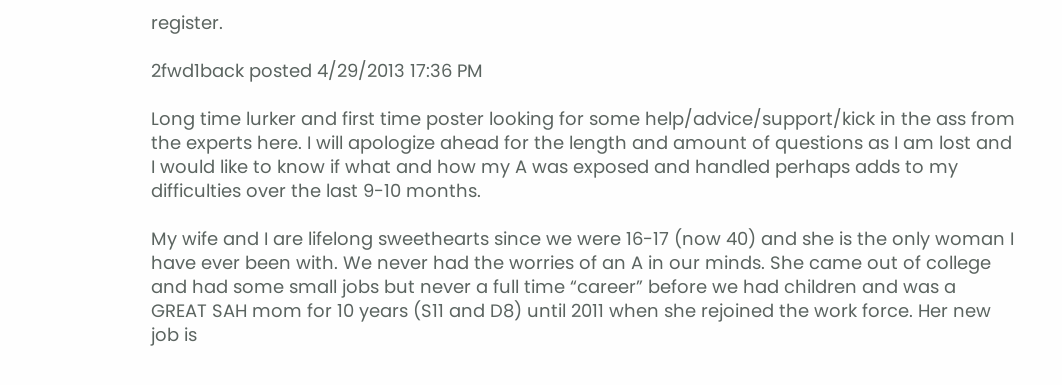register.

2fwd1back posted 4/29/2013 17:36 PM

Long time lurker and first time poster looking for some help/advice/support/kick in the ass from the experts here. I will apologize ahead for the length and amount of questions as I am lost and I would like to know if what and how my A was exposed and handled perhaps adds to my difficulties over the last 9-10 months.

My wife and I are lifelong sweethearts since we were 16-17 (now 40) and she is the only woman I have ever been with. We never had the worries of an A in our minds. She came out of college and had some small jobs but never a full time “career” before we had children and was a GREAT SAH mom for 10 years (S11 and D8) until 2011 when she rejoined the work force. Her new job is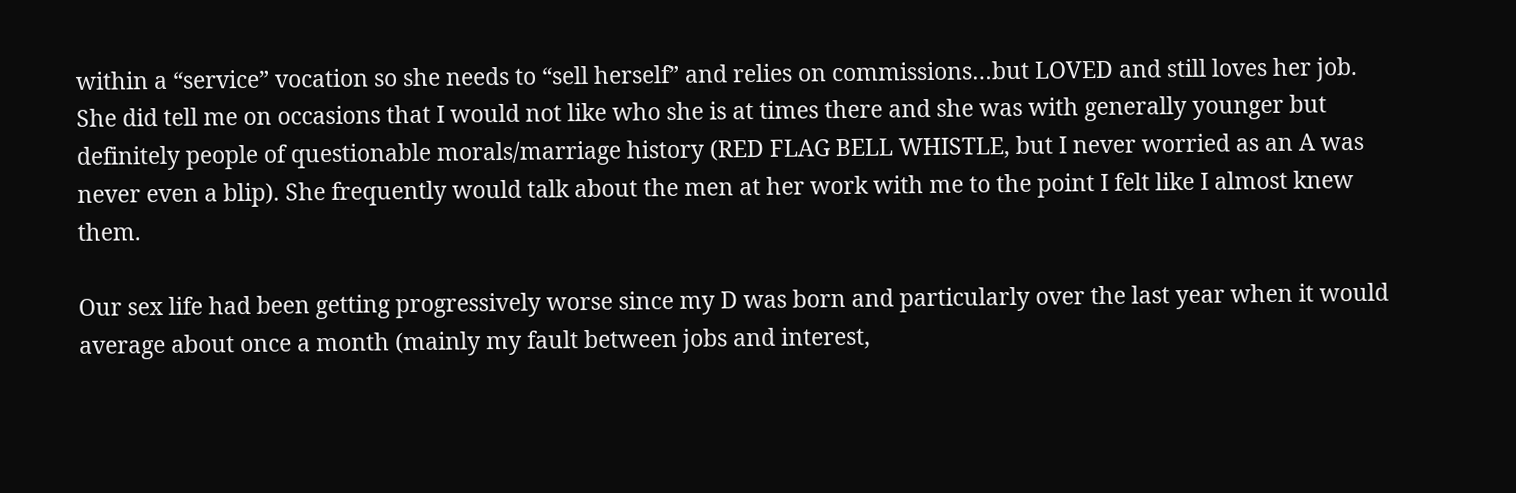within a “service” vocation so she needs to “sell herself” and relies on commissions…but LOVED and still loves her job. She did tell me on occasions that I would not like who she is at times there and she was with generally younger but definitely people of questionable morals/marriage history (RED FLAG BELL WHISTLE, but I never worried as an A was never even a blip). She frequently would talk about the men at her work with me to the point I felt like I almost knew them.

Our sex life had been getting progressively worse since my D was born and particularly over the last year when it would average about once a month (mainly my fault between jobs and interest,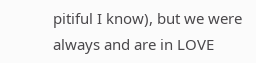pitiful I know), but we were always and are in LOVE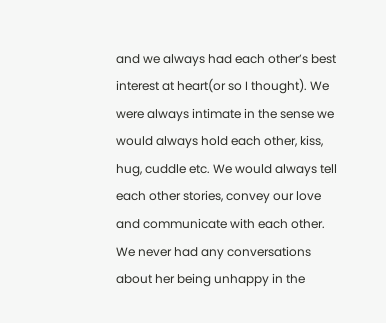and we always had each other’s best interest at heart(or so I thought). We were always intimate in the sense we would always hold each other, kiss, hug, cuddle etc. We would always tell each other stories, convey our love and communicate with each other. We never had any conversations about her being unhappy in the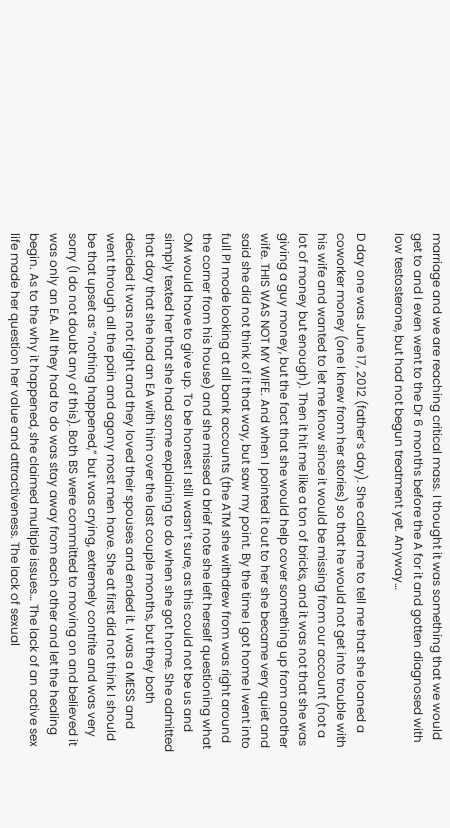marriage and we are reaching critical mass. I thought it was something that we would get to and I even went to the Dr 6 months before the A for it and gotten diagnosed with low testosterone, but had not begun treatment yet. Anyway…

D day one was June 17, 2012 (father’s day). She called me to tell me that she loaned a coworker money (one I knew from her stories) so that he would not get into trouble with his wife and wanted to let me know since it would be missing from our account (not a lot of money but enough). Then it hit me like a ton of bricks, and it was not that she was giving a guy money, but the fact that she would help cover something up from another wife. THIS WAS NOT MY WIFE. And when I pointed it out to her she became very quiet and said she did not think of it that way, but saw my point. By the time I got home I went into full PI mode looking at all bank accounts (the ATM she withdrew from was right around the corner from his house) and she missed a brief note she left herself questioning what OM would have to give up. To be honest I still wasn’t sure, as this could not be us and simply texted her that she had some explaining to do when she got home. She admitted that day that she had an EA with him over the last couple months, but they both decided it was not right and they loved their spouses and ended it. I was a MESS and went through all the pain and agony most men have. She at first did not think I should be that upset as “nothing happened,” but was crying, extremely contrite and was very sorry (I do not doubt any of this). Both BS were committed to moving on and believed it was only an EA. All they had to do was stay away from each other and let the healing begin. As to the why it happened, she claimed multiple issues… The lack of an active sex life made her question her value and attractiveness. The lack of sexual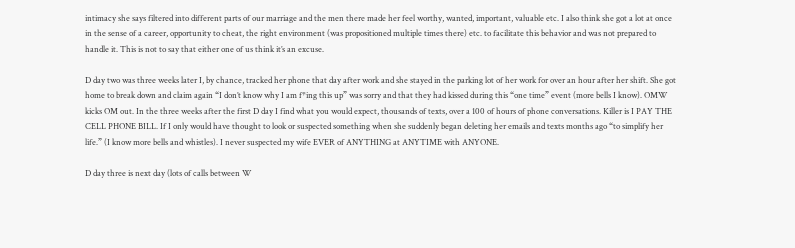intimacy she says filtered into different parts of our marriage and the men there made her feel worthy, wanted, important, valuable etc. I also think she got a lot at once in the sense of a career, opportunity to cheat, the right environment (was propositioned multiple times there) etc. to facilitate this behavior and was not prepared to handle it. This is not to say that either one of us think it’s an excuse.

D day two was three weeks later I, by chance, tracked her phone that day after work and she stayed in the parking lot of her work for over an hour after her shift. She got home to break down and claim again “I don’t know why I am f*ing this up” was sorry and that they had kissed during this “one time” event (more bells I know). OMW kicks OM out. In the three weeks after the first D day I find what you would expect, thousands of texts, over a 100 of hours of phone conversations. Killer is I PAY THE CELL PHONE BILL. If I only would have thought to look or suspected something when she suddenly began deleting her emails and texts months ago “to simplify her life.” (I know more bells and whistles). I never suspected my wife EVER of ANYTHING at ANYTIME with ANYONE.

D day three is next day (lots of calls between W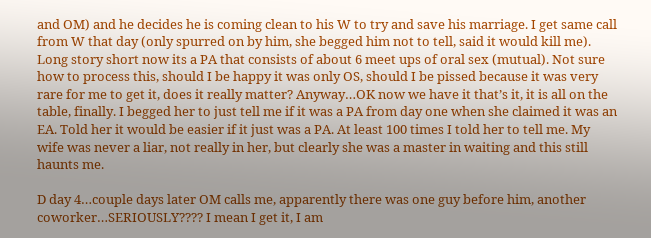and OM) and he decides he is coming clean to his W to try and save his marriage. I get same call from W that day (only spurred on by him, she begged him not to tell, said it would kill me). Long story short now its a PA that consists of about 6 meet ups of oral sex (mutual). Not sure how to process this, should I be happy it was only OS, should I be pissed because it was very rare for me to get it, does it really matter? Anyway…OK now we have it that’s it, it is all on the table, finally. I begged her to just tell me if it was a PA from day one when she claimed it was an EA. Told her it would be easier if it just was a PA. At least 100 times I told her to tell me. My wife was never a liar, not really in her, but clearly she was a master in waiting and this still haunts me.

D day 4…couple days later OM calls me, apparently there was one guy before him, another coworker…SERIOUSLY???? I mean I get it, I am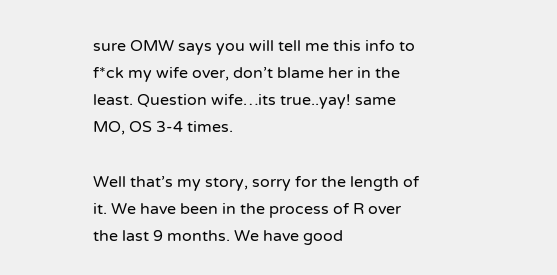sure OMW says you will tell me this info to f*ck my wife over, don’t blame her in the least. Question wife…its true..yay! same MO, OS 3-4 times.

Well that’s my story, sorry for the length of it. We have been in the process of R over the last 9 months. We have good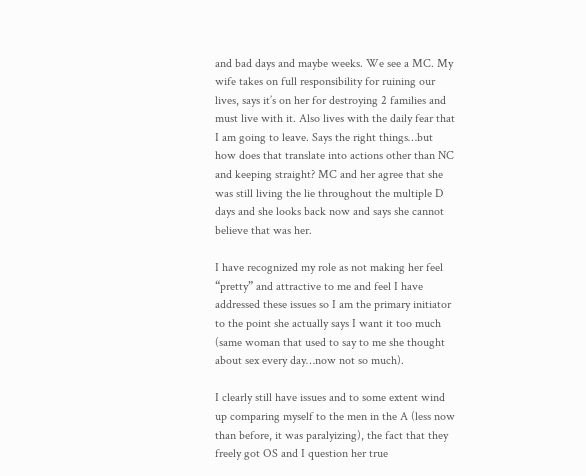and bad days and maybe weeks. We see a MC. My wife takes on full responsibility for ruining our lives, says it’s on her for destroying 2 families and must live with it. Also lives with the daily fear that I am going to leave. Says the right things…but how does that translate into actions other than NC and keeping straight? MC and her agree that she was still living the lie throughout the multiple D days and she looks back now and says she cannot believe that was her.

I have recognized my role as not making her feel “pretty” and attractive to me and feel I have addressed these issues so I am the primary initiator to the point she actually says I want it too much (same woman that used to say to me she thought about sex every day…now not so much).

I clearly still have issues and to some extent wind up comparing myself to the men in the A (less now than before, it was paralyizing), the fact that they freely got OS and I question her true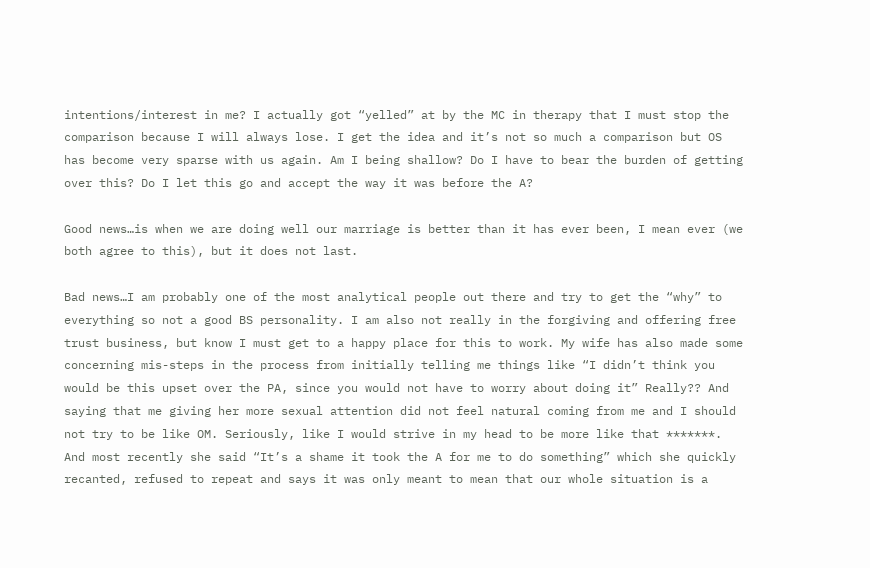intentions/interest in me? I actually got “yelled” at by the MC in therapy that I must stop the comparison because I will always lose. I get the idea and it’s not so much a comparison but OS has become very sparse with us again. Am I being shallow? Do I have to bear the burden of getting over this? Do I let this go and accept the way it was before the A?

Good news…is when we are doing well our marriage is better than it has ever been, I mean ever (we both agree to this), but it does not last.

Bad news…I am probably one of the most analytical people out there and try to get the “why” to everything so not a good BS personality. I am also not really in the forgiving and offering free trust business, but know I must get to a happy place for this to work. My wife has also made some concerning mis-steps in the process from initially telling me things like “I didn’t think you would be this upset over the PA, since you would not have to worry about doing it” Really?? And saying that me giving her more sexual attention did not feel natural coming from me and I should not try to be like OM. Seriously, like I would strive in my head to be more like that *******. And most recently she said “It’s a shame it took the A for me to do something” which she quickly recanted, refused to repeat and says it was only meant to mean that our whole situation is a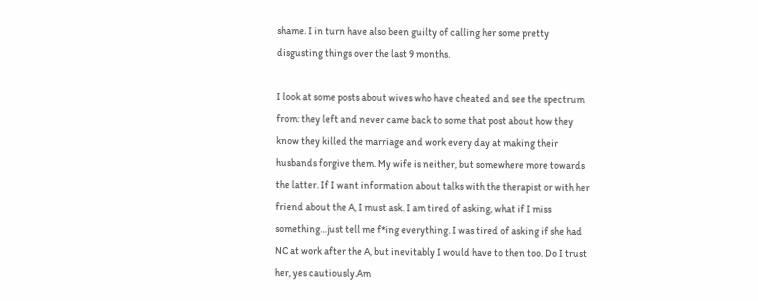shame. I in turn have also been guilty of calling her some pretty disgusting things over the last 9 months.

I look at some posts about wives who have cheated and see the spectrum from: they left and never came back to some that post about how they know they killed the marriage and work every day at making their husbands forgive them. My wife is neither, but somewhere more towards the latter. If I want information about talks with the therapist or with her friend about the A, I must ask. I am tired of asking, what if I miss something…just tell me f*ing everything. I was tired of asking if she had NC at work after the A, but inevitably I would have to then too. Do I trust her, yes cautiously.Am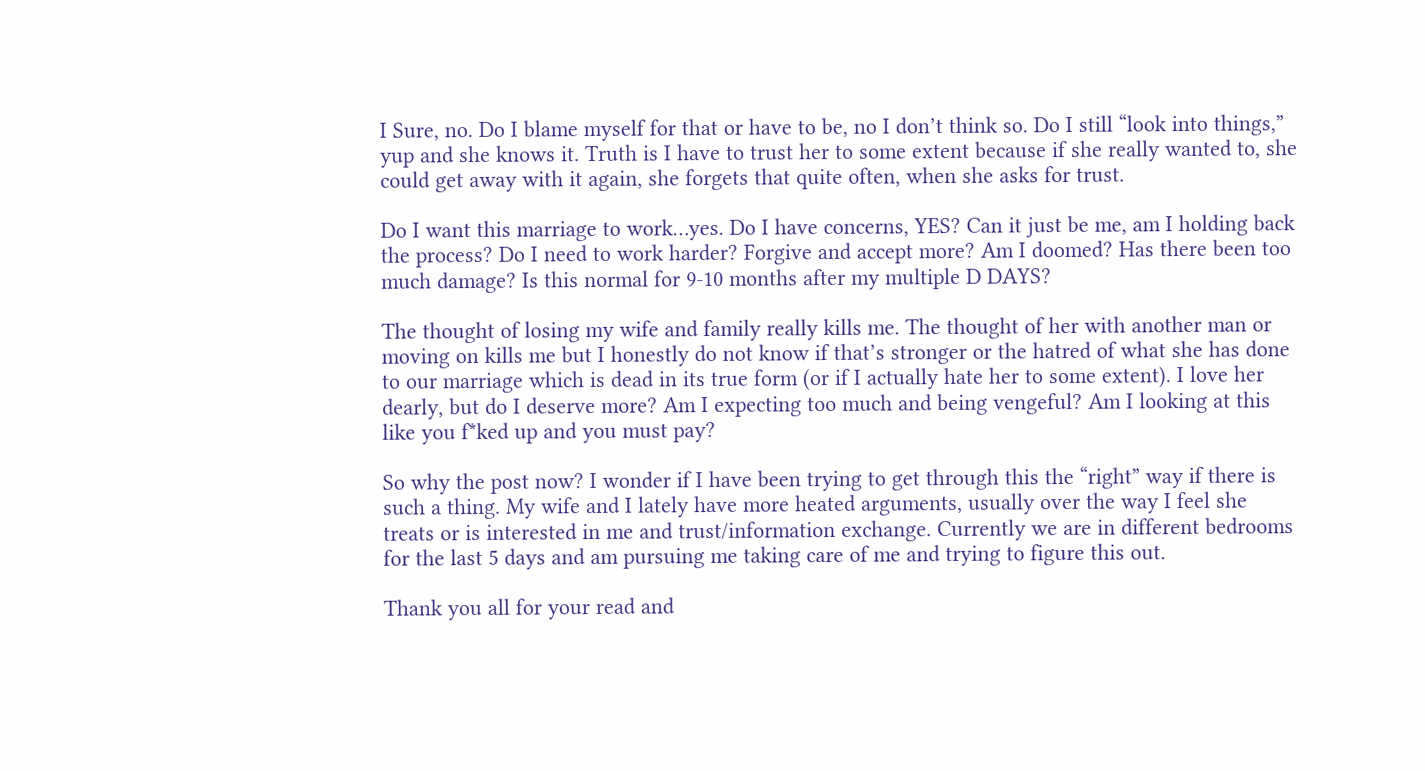I Sure, no. Do I blame myself for that or have to be, no I don’t think so. Do I still “look into things,” yup and she knows it. Truth is I have to trust her to some extent because if she really wanted to, she could get away with it again, she forgets that quite often, when she asks for trust.

Do I want this marriage to work…yes. Do I have concerns, YES? Can it just be me, am I holding back the process? Do I need to work harder? Forgive and accept more? Am I doomed? Has there been too much damage? Is this normal for 9-10 months after my multiple D DAYS?

The thought of losing my wife and family really kills me. The thought of her with another man or moving on kills me but I honestly do not know if that’s stronger or the hatred of what she has done to our marriage which is dead in its true form (or if I actually hate her to some extent). I love her dearly, but do I deserve more? Am I expecting too much and being vengeful? Am I looking at this like you f*ked up and you must pay?

So why the post now? I wonder if I have been trying to get through this the “right” way if there is such a thing. My wife and I lately have more heated arguments, usually over the way I feel she treats or is interested in me and trust/information exchange. Currently we are in different bedrooms for the last 5 days and am pursuing me taking care of me and trying to figure this out.

Thank you all for your read and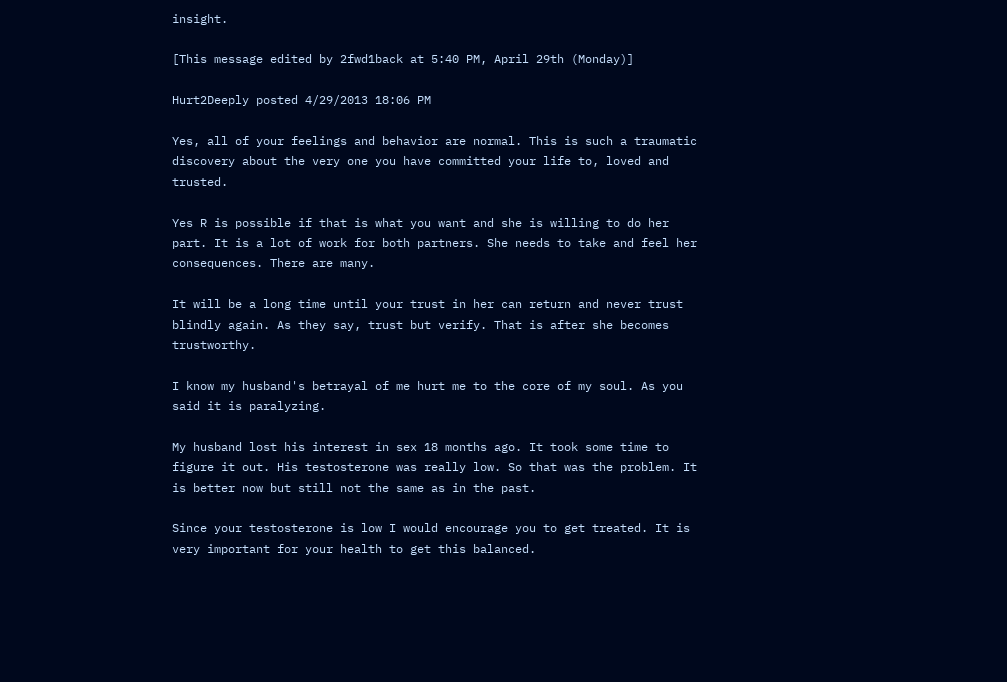insight.

[This message edited by 2fwd1back at 5:40 PM, April 29th (Monday)]

Hurt2Deeply posted 4/29/2013 18:06 PM

Yes, all of your feelings and behavior are normal. This is such a traumatic discovery about the very one you have committed your life to, loved and trusted.

Yes R is possible if that is what you want and she is willing to do her part. It is a lot of work for both partners. She needs to take and feel her consequences. There are many.

It will be a long time until your trust in her can return and never trust blindly again. As they say, trust but verify. That is after she becomes trustworthy.

I know my husband's betrayal of me hurt me to the core of my soul. As you said it is paralyzing.

My husband lost his interest in sex 18 months ago. It took some time to figure it out. His testosterone was really low. So that was the problem. It is better now but still not the same as in the past.

Since your testosterone is low I would encourage you to get treated. It is very important for your health to get this balanced.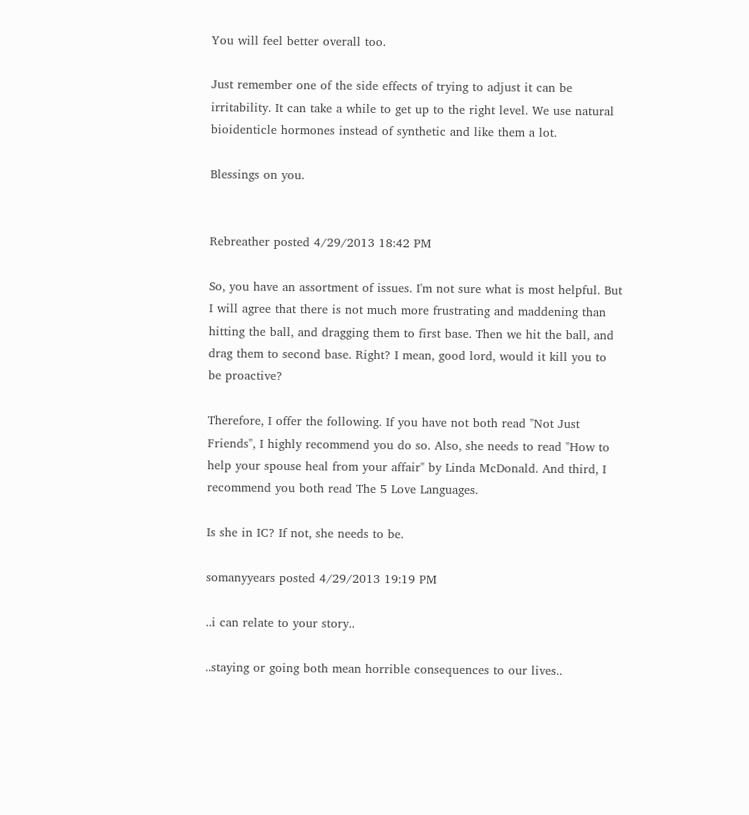You will feel better overall too.

Just remember one of the side effects of trying to adjust it can be irritability. It can take a while to get up to the right level. We use natural bioidenticle hormones instead of synthetic and like them a lot.

Blessings on you.


Rebreather posted 4/29/2013 18:42 PM

So, you have an assortment of issues. I'm not sure what is most helpful. But I will agree that there is not much more frustrating and maddening than hitting the ball, and dragging them to first base. Then we hit the ball, and drag them to second base. Right? I mean, good lord, would it kill you to be proactive?

Therefore, I offer the following. If you have not both read "Not Just Friends", I highly recommend you do so. Also, she needs to read "How to help your spouse heal from your affair" by Linda McDonald. And third, I recommend you both read The 5 Love Languages.

Is she in IC? If not, she needs to be.

somanyyears posted 4/29/2013 19:19 PM

..i can relate to your story..

..staying or going both mean horrible consequences to our lives..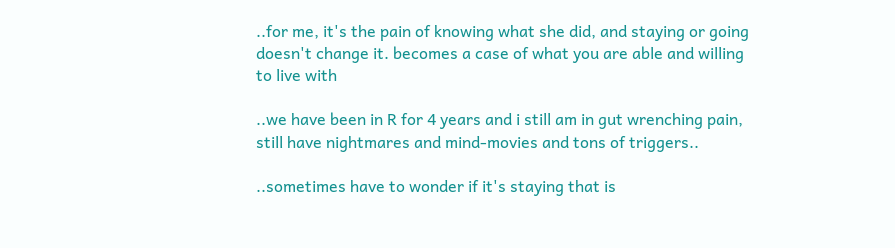..for me, it's the pain of knowing what she did, and staying or going doesn't change it. becomes a case of what you are able and willing to live with

..we have been in R for 4 years and i still am in gut wrenching pain, still have nightmares and mind-movies and tons of triggers..

..sometimes have to wonder if it's staying that is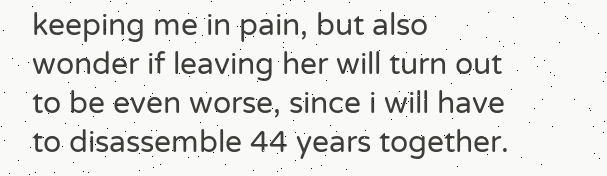keeping me in pain, but also wonder if leaving her will turn out to be even worse, since i will have to disassemble 44 years together.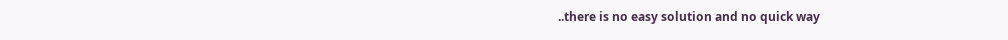..there is no easy solution and no quick way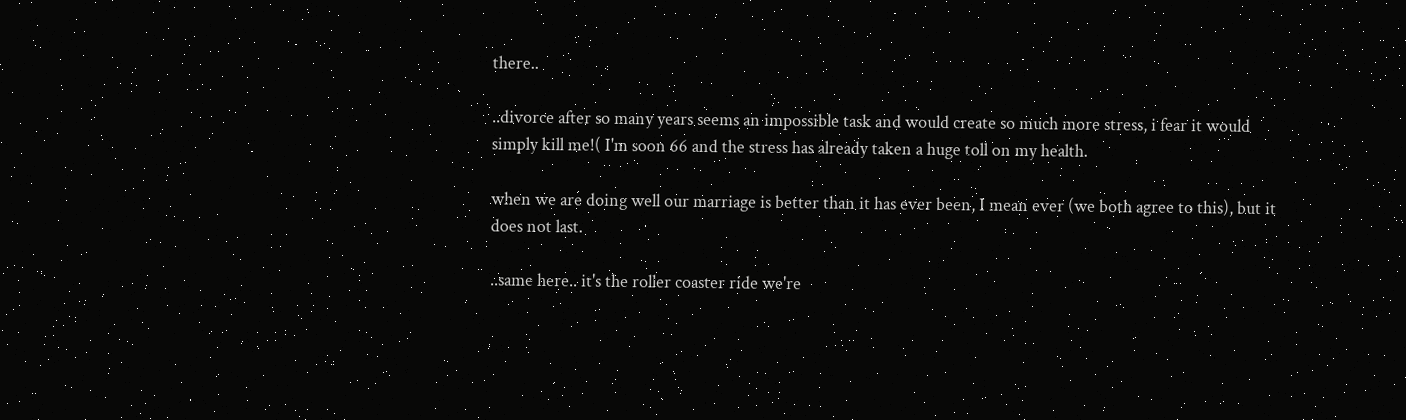there..

..divorce after so many years seems an impossible task and would create so much more stress, i fear it would simply kill me!( I'm soon 66 and the stress has already taken a huge toll on my health.

when we are doing well our marriage is better than it has ever been, I mean ever (we both agree to this), but it does not last.

..same here.. it's the roller coaster ride we're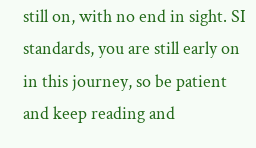still on, with no end in sight. SI standards, you are still early on in this journey, so be patient and keep reading and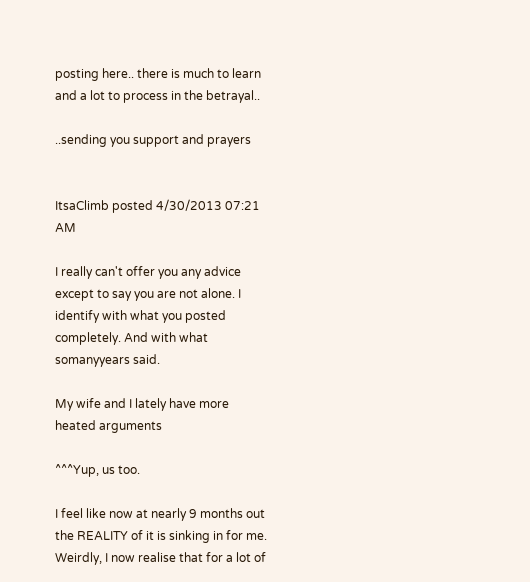posting here.. there is much to learn and a lot to process in the betrayal..

..sending you support and prayers


ItsaClimb posted 4/30/2013 07:21 AM

I really can't offer you any advice except to say you are not alone. I identify with what you posted completely. And with what somanyyears said.

My wife and I lately have more heated arguments

^^^Yup, us too.

I feel like now at nearly 9 months out the REALITY of it is sinking in for me. Weirdly, I now realise that for a lot of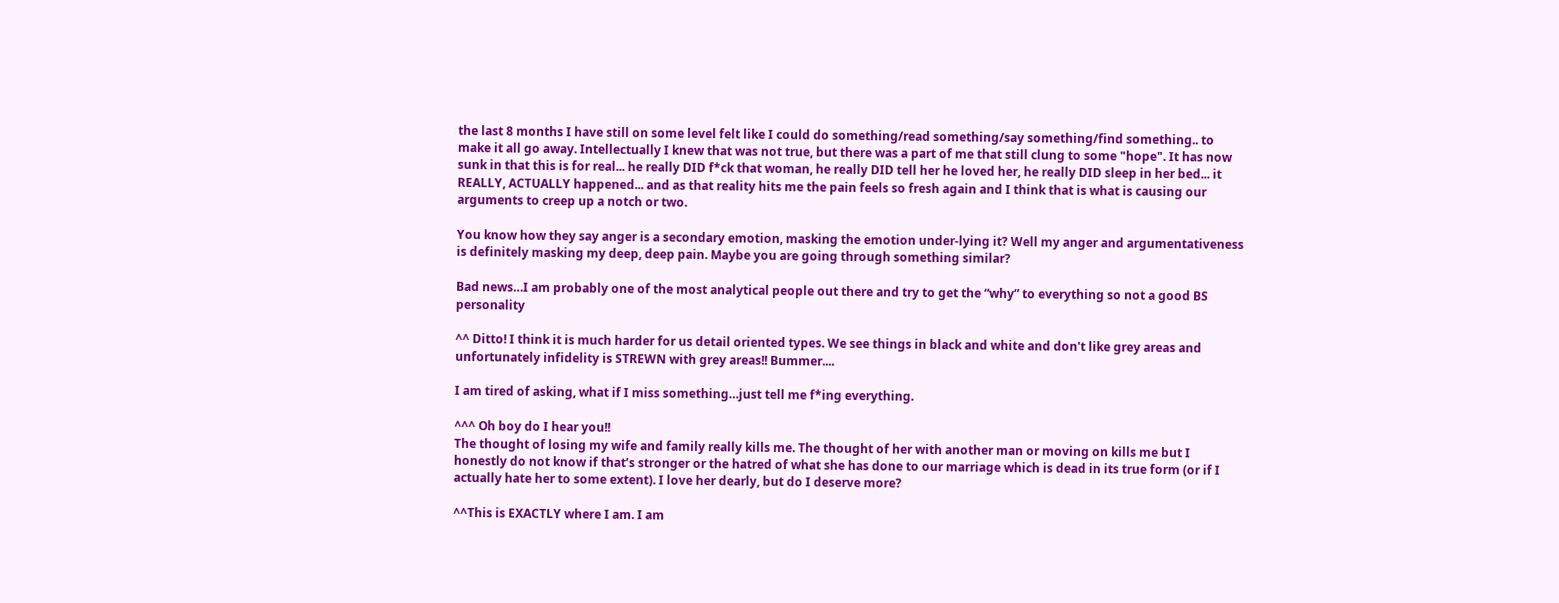the last 8 months I have still on some level felt like I could do something/read something/say something/find something.. to make it all go away. Intellectually I knew that was not true, but there was a part of me that still clung to some "hope". It has now sunk in that this is for real... he really DID f*ck that woman, he really DID tell her he loved her, he really DID sleep in her bed... it REALLY, ACTUALLY happened... and as that reality hits me the pain feels so fresh again and I think that is what is causing our arguments to creep up a notch or two.

You know how they say anger is a secondary emotion, masking the emotion under-lying it? Well my anger and argumentativeness is definitely masking my deep, deep pain. Maybe you are going through something similar?

Bad news…I am probably one of the most analytical people out there and try to get the “why” to everything so not a good BS personality

^^ Ditto! I think it is much harder for us detail oriented types. We see things in black and white and don't like grey areas and unfortunately infidelity is STREWN with grey areas!! Bummer....

I am tired of asking, what if I miss something…just tell me f*ing everything.

^^^ Oh boy do I hear you!!
The thought of losing my wife and family really kills me. The thought of her with another man or moving on kills me but I honestly do not know if that’s stronger or the hatred of what she has done to our marriage which is dead in its true form (or if I actually hate her to some extent). I love her dearly, but do I deserve more?

^^This is EXACTLY where I am. I am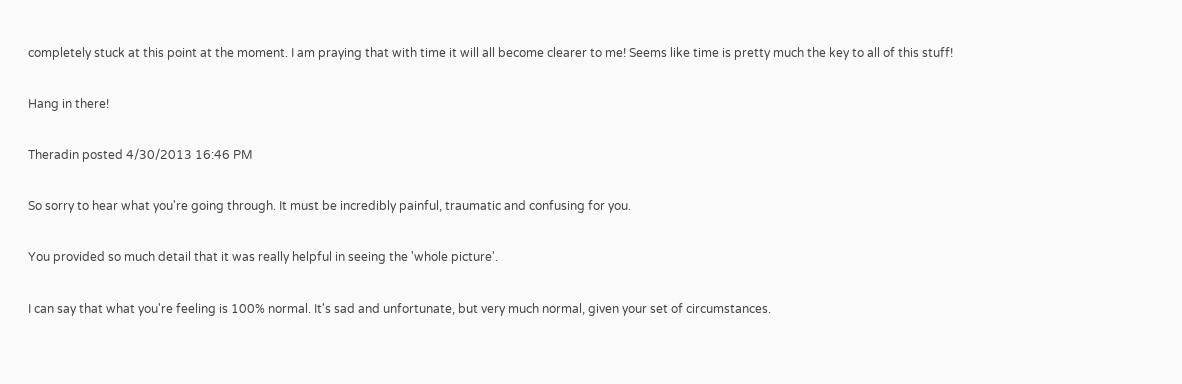completely stuck at this point at the moment. I am praying that with time it will all become clearer to me! Seems like time is pretty much the key to all of this stuff!

Hang in there!

Theradin posted 4/30/2013 16:46 PM

So sorry to hear what you're going through. It must be incredibly painful, traumatic and confusing for you.

You provided so much detail that it was really helpful in seeing the 'whole picture'.

I can say that what you're feeling is 100% normal. It's sad and unfortunate, but very much normal, given your set of circumstances.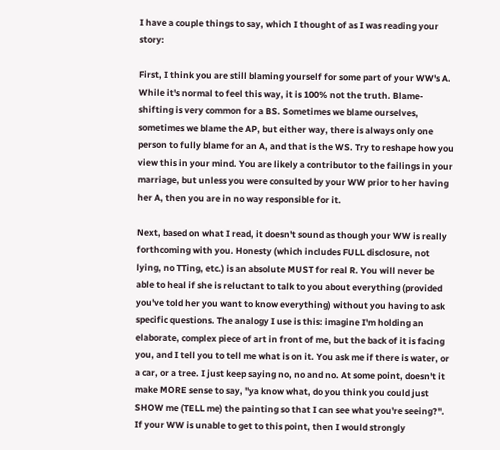I have a couple things to say, which I thought of as I was reading your story:

First, I think you are still blaming yourself for some part of your WW's A. While it's normal to feel this way, it is 100% not the truth. Blame-shifting is very common for a BS. Sometimes we blame ourselves, sometimes we blame the AP, but either way, there is always only one person to fully blame for an A, and that is the WS. Try to reshape how you view this in your mind. You are likely a contributor to the failings in your marriage, but unless you were consulted by your WW prior to her having her A, then you are in no way responsible for it.

Next, based on what I read, it doesn't sound as though your WW is really forthcoming with you. Honesty (which includes FULL disclosure, not lying, no TTing, etc.) is an absolute MUST for real R. You will never be able to heal if she is reluctant to talk to you about everything (provided you've told her you want to know everything) without you having to ask specific questions. The analogy I use is this: imagine I'm holding an elaborate, complex piece of art in front of me, but the back of it is facing you, and I tell you to tell me what is on it. You ask me if there is water, or a car, or a tree. I just keep saying no, no and no. At some point, doesn't it make MORE sense to say, "ya know what, do you think you could just SHOW me (TELL me) the painting so that I can see what you're seeing?". If your WW is unable to get to this point, then I would strongly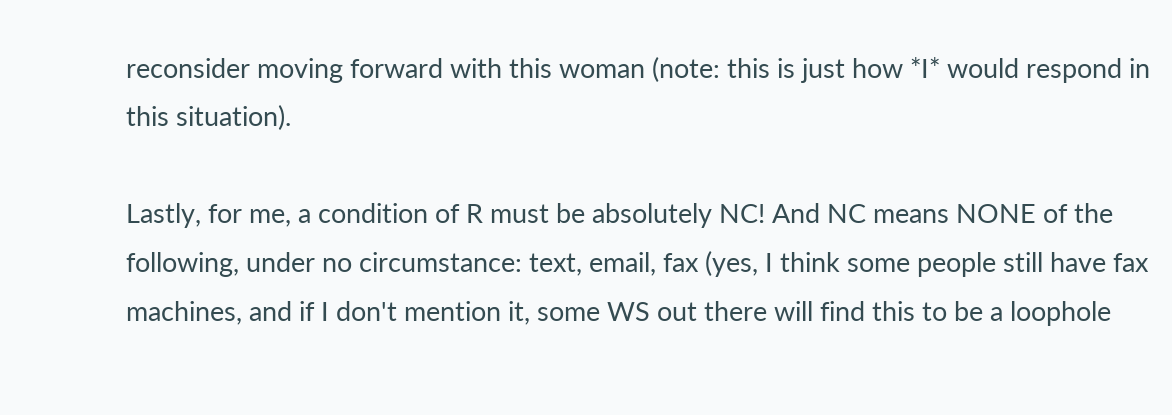reconsider moving forward with this woman (note: this is just how *I* would respond in this situation).

Lastly, for me, a condition of R must be absolutely NC! And NC means NONE of the following, under no circumstance: text, email, fax (yes, I think some people still have fax machines, and if I don't mention it, some WS out there will find this to be a loophole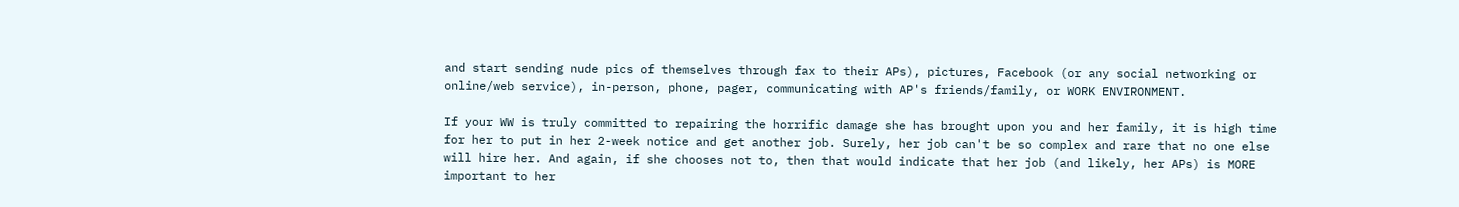and start sending nude pics of themselves through fax to their APs), pictures, Facebook (or any social networking or online/web service), in-person, phone, pager, communicating with AP's friends/family, or WORK ENVIRONMENT.

If your WW is truly committed to repairing the horrific damage she has brought upon you and her family, it is high time for her to put in her 2-week notice and get another job. Surely, her job can't be so complex and rare that no one else will hire her. And again, if she chooses not to, then that would indicate that her job (and likely, her APs) is MORE important to her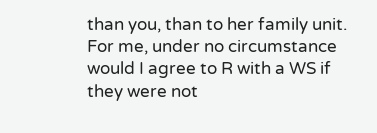than you, than to her family unit. For me, under no circumstance would I agree to R with a WS if they were not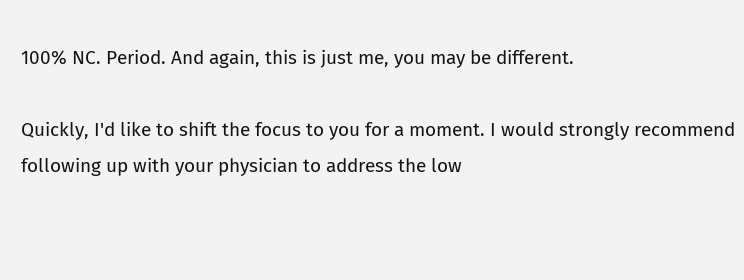100% NC. Period. And again, this is just me, you may be different.

Quickly, I'd like to shift the focus to you for a moment. I would strongly recommend following up with your physician to address the low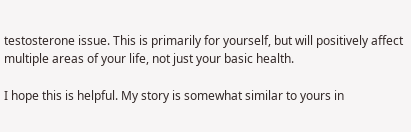testosterone issue. This is primarily for yourself, but will positively affect multiple areas of your life, not just your basic health.

I hope this is helpful. My story is somewhat similar to yours in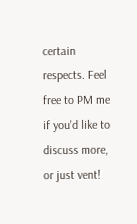certain respects. Feel free to PM me if you'd like to discuss more, or just vent!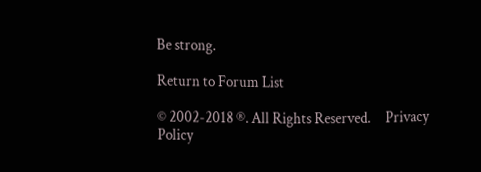Be strong.

Return to Forum List

© 2002-2018 ®. All Rights Reserved.     Privacy Policy